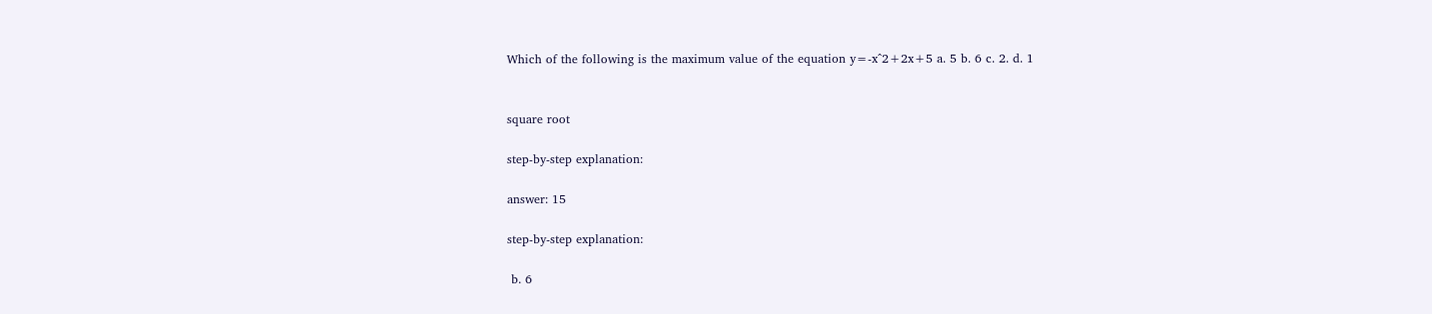Which of the following is the maximum value of the equation y=-x^2+2x+5 a. 5 b. 6 c. 2. d. 1


square root

step-by-step explanation:

answer: 15

step-by-step explanation:

 b. 6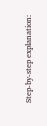Step-by-step explanation: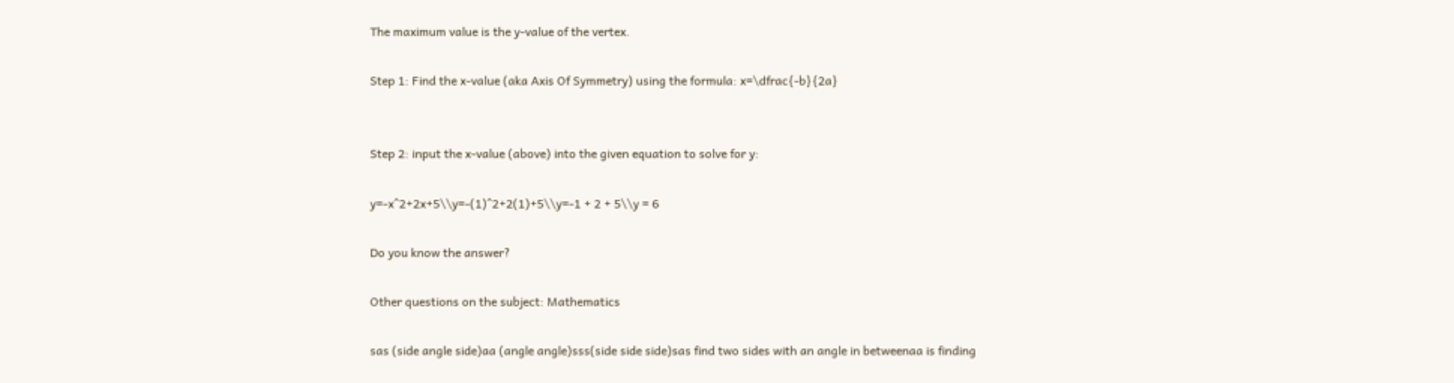The maximum value is the y-value of the vertex.

Step 1: Find the x-value (aka Axis Of Symmetry) using the formula: x=\dfrac{-b}{2a}


Step 2: input the x-value (above) into the given equation to solve for y:

y=-x^2+2x+5\\y=-(1)^2+2(1)+5\\y=-1 + 2 + 5\\y = 6

Do you know the answer?

Other questions on the subject: Mathematics

sas (side angle side)aa (angle angle)sss(side side side)sas find two sides with an angle in betweenaa is finding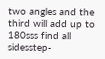two angles and the third will add up to 180sss find all sidesstep-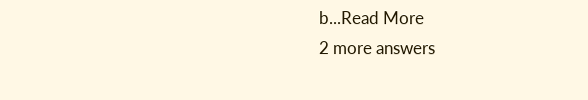b...Read More
2 more answers